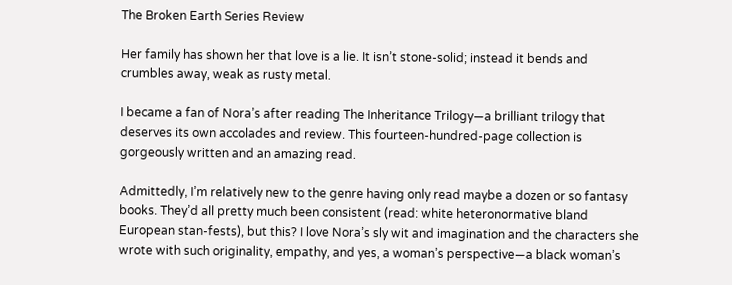The Broken Earth Series Review

Her family has shown her that love is a lie. It isn’t stone-solid; instead it bends and crumbles away, weak as rusty metal.

I became a fan of Nora’s after reading The Inheritance Trilogy—a brilliant trilogy that deserves its own accolades and review. This fourteen-hundred-page collection is gorgeously written and an amazing read.

Admittedly, I’m relatively new to the genre having only read maybe a dozen or so fantasy books. They’d all pretty much been consistent (read: white heteronormative bland European stan-fests), but this? I love Nora’s sly wit and imagination and the characters she wrote with such originality, empathy, and yes, a woman’s perspective—a black woman’s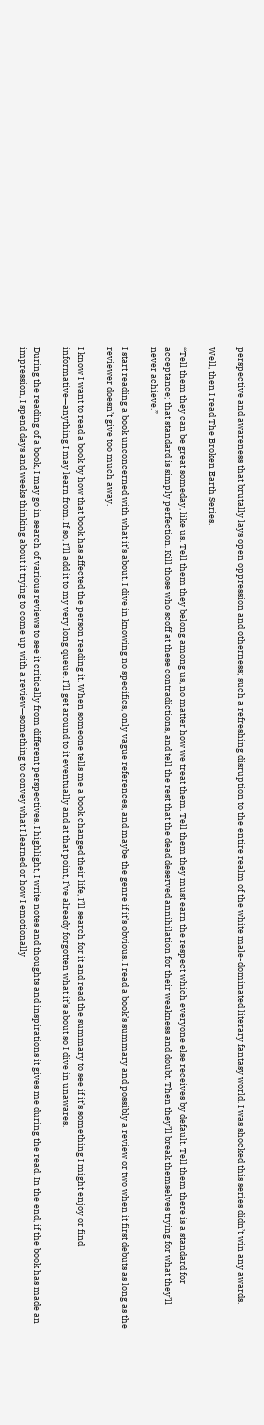perspective and awareness that brutally lays open oppression and otherness; such a refreshing disruption to the entire realm of the white male-dominated literary fantasy world. I was shocked this series didn’t win any awards.

Well, then I read The Broken Earth Series.

“Tell them they can be great someday, like us. Tell them they belong among us, no matter how we treat them. Tell them they must earn the respect which everyone else receives by default. Tell them there is a standard for acceptance; that standard is simply perfection. Kill those who scoff at these contradictions, and tell the rest that the dead deserved annihilation for their weakness and doubt. Then they’ll break themselves trying for what they’ll never achieve.”

I start reading a book unconcerned with what it’s about. I dive in knowing no specifics, only vague references, and maybe the genre if it’s obvious. I read a book’s summary and possibly a review or two when it first debuts as long as the reviewer doesn’t give too much away.

I know I want to read a book by how that book has affected the person reading it. When someone tells me a book changed their life, I’ll search for it and read the summary to see if it’s something I might enjoy or find informative—anything I may learn from. If so, I’ll add it to my very long queue. I’ll get around to it eventually and at that point, I’ve already forgotten what it’s about so I dive in unawares.

During the reading of a book, I may go in search of various reviews to see it critically from different perspectives. I highlight, I write notes and thoughts and inspirations it gives me during the read. In the end, if the book has made an impression, I spend days and weeks thinking about it trying to come up with a review—something to convey what I learned or how I emotionally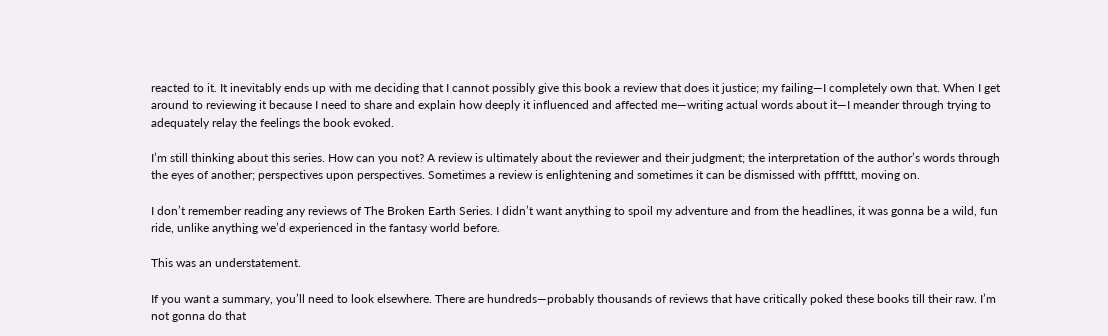reacted to it. It inevitably ends up with me deciding that I cannot possibly give this book a review that does it justice; my failing—I completely own that. When I get around to reviewing it because I need to share and explain how deeply it influenced and affected me—writing actual words about it—I meander through trying to adequately relay the feelings the book evoked.

I’m still thinking about this series. How can you not? A review is ultimately about the reviewer and their judgment; the interpretation of the author’s words through the eyes of another; perspectives upon perspectives. Sometimes a review is enlightening and sometimes it can be dismissed with pfffttt, moving on.

I don’t remember reading any reviews of The Broken Earth Series. I didn’t want anything to spoil my adventure and from the headlines, it was gonna be a wild, fun ride, unlike anything we’d experienced in the fantasy world before.

This was an understatement.

If you want a summary, you’ll need to look elsewhere. There are hundreds—probably thousands of reviews that have critically poked these books till their raw. I’m not gonna do that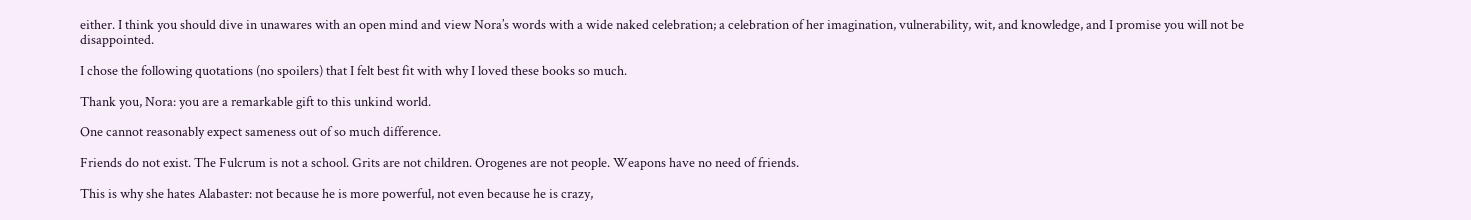either. I think you should dive in unawares with an open mind and view Nora’s words with a wide naked celebration; a celebration of her imagination, vulnerability, wit, and knowledge, and I promise you will not be disappointed.

I chose the following quotations (no spoilers) that I felt best fit with why I loved these books so much.

Thank you, Nora: you are a remarkable gift to this unkind world.

One cannot reasonably expect sameness out of so much difference.

Friends do not exist. The Fulcrum is not a school. Grits are not children. Orogenes are not people. Weapons have no need of friends.

This is why she hates Alabaster: not because he is more powerful, not even because he is crazy,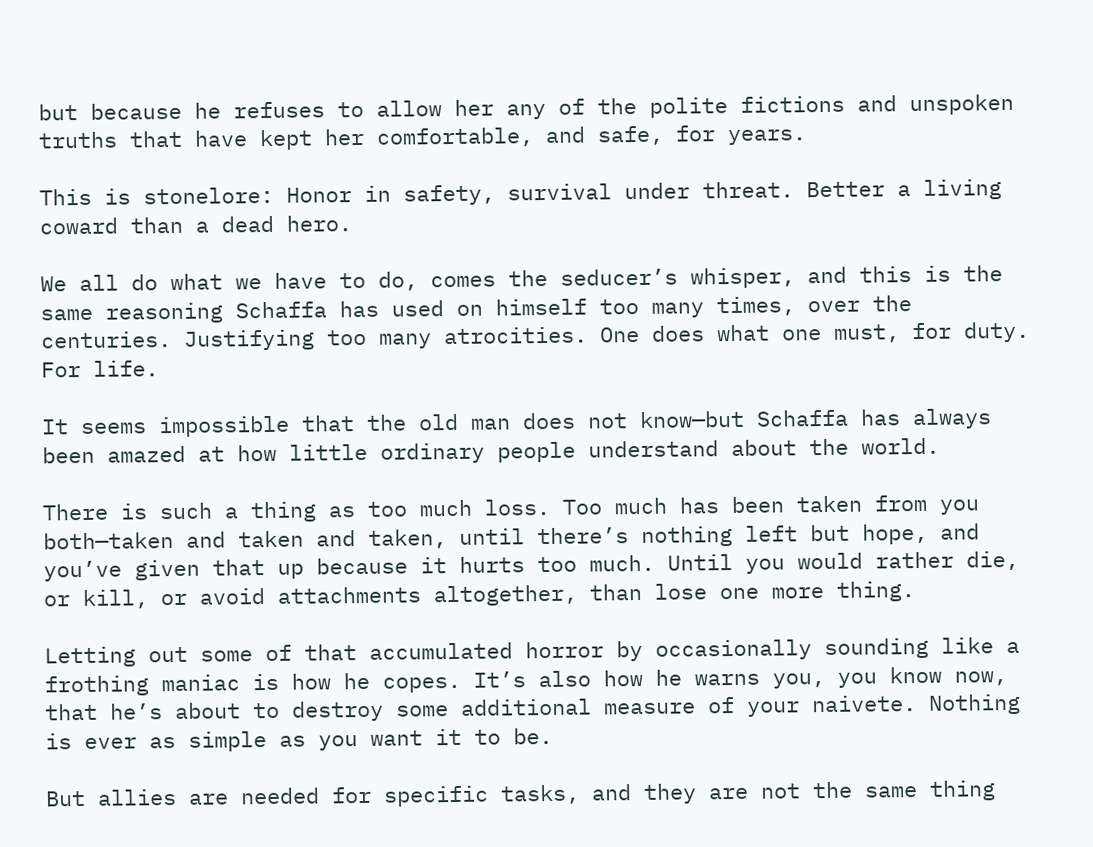but because he refuses to allow her any of the polite fictions and unspoken truths that have kept her comfortable, and safe, for years.

This is stonelore: Honor in safety, survival under threat. Better a living coward than a dead hero.

We all do what we have to do, comes the seducer’s whisper, and this is the same reasoning Schaffa has used on himself too many times, over the centuries. Justifying too many atrocities. One does what one must, for duty. For life.

It seems impossible that the old man does not know—but Schaffa has always been amazed at how little ordinary people understand about the world.

There is such a thing as too much loss. Too much has been taken from you both—taken and taken and taken, until there’s nothing left but hope, and you’ve given that up because it hurts too much. Until you would rather die, or kill, or avoid attachments altogether, than lose one more thing.

Letting out some of that accumulated horror by occasionally sounding like a frothing maniac is how he copes. It’s also how he warns you, you know now, that he’s about to destroy some additional measure of your naivete. Nothing is ever as simple as you want it to be.

But allies are needed for specific tasks, and they are not the same thing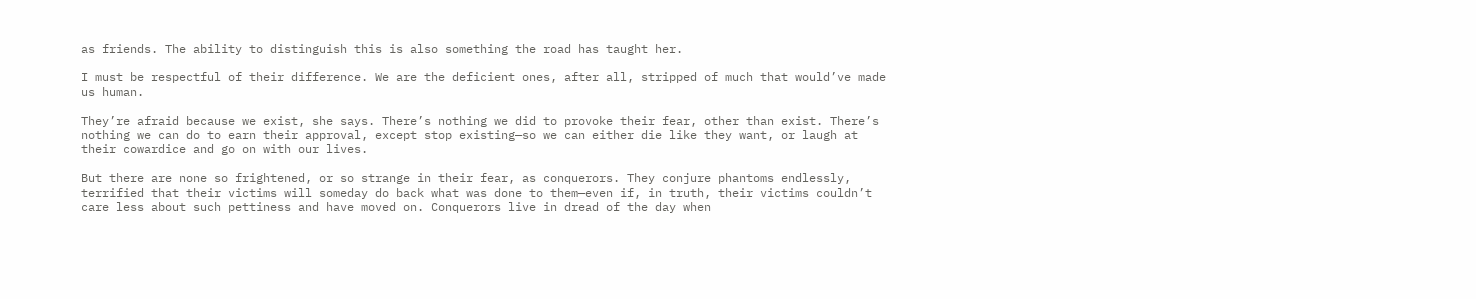as friends. The ability to distinguish this is also something the road has taught her.

I must be respectful of their difference. We are the deficient ones, after all, stripped of much that would’ve made us human.

They’re afraid because we exist, she says. There’s nothing we did to provoke their fear, other than exist. There’s nothing we can do to earn their approval, except stop existing—so we can either die like they want, or laugh at their cowardice and go on with our lives.

But there are none so frightened, or so strange in their fear, as conquerors. They conjure phantoms endlessly, terrified that their victims will someday do back what was done to them—even if, in truth, their victims couldn’t care less about such pettiness and have moved on. Conquerors live in dread of the day when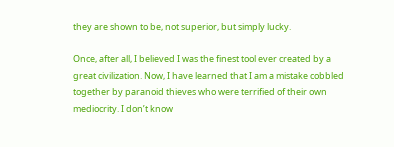they are shown to be, not superior, but simply lucky.

Once, after all, I believed I was the finest tool ever created by a great civilization. Now, I have learned that I am a mistake cobbled together by paranoid thieves who were terrified of their own mediocrity. I don’t know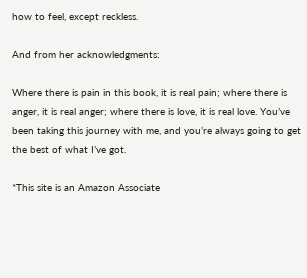how to feel, except reckless.

And from her acknowledgments:

Where there is pain in this book, it is real pain; where there is anger, it is real anger; where there is love, it is real love. You’ve been taking this journey with me, and you’re always going to get the best of what I’ve got.

*This site is an Amazon Associate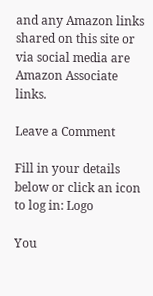and any Amazon links shared on this site or via social media are Amazon Associate links.

Leave a Comment

Fill in your details below or click an icon to log in: Logo

You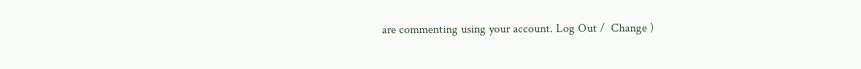are commenting using your account. Log Out /  Change )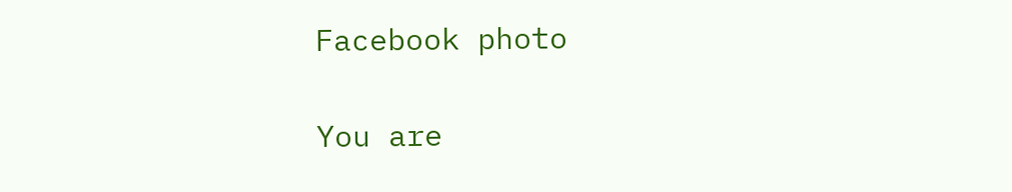Facebook photo

You are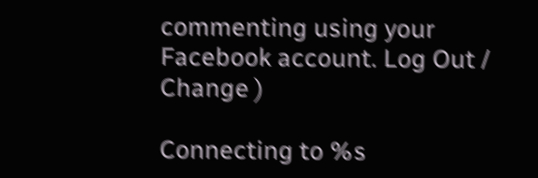commenting using your Facebook account. Log Out /  Change )

Connecting to %s